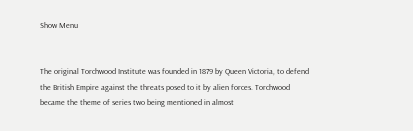Show Menu


The original Torchwood Institute was founded in 1879 by Queen Victoria, to defend the British Empire against the threats posed to it by alien forces. Torchwood became the theme of series two being mentioned in almost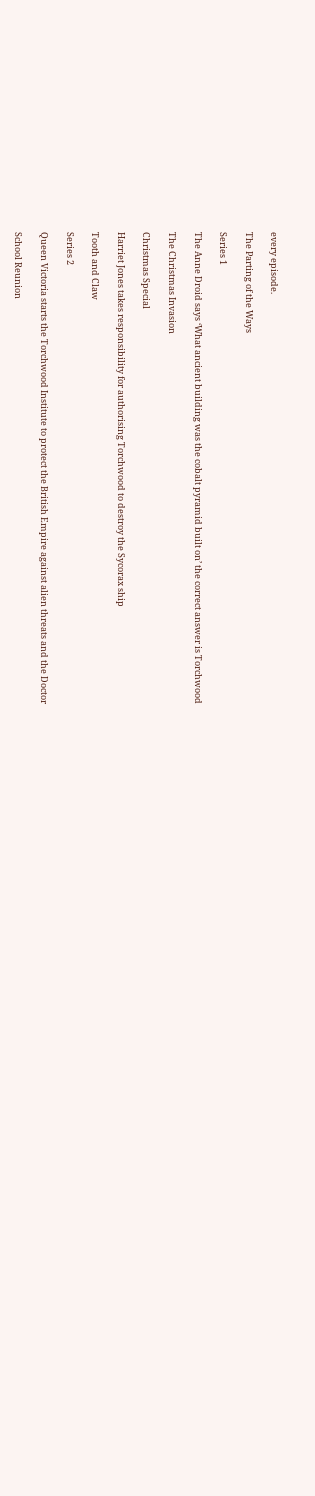every episode.

The Parting of the Ways

Series 1

The Anne Droid says ‘What ancient building was the cobalt pyramid built on’ the correct answer is Torchwood

The Christmas Invasion

Christmas Special

Harriet Jones takes responsibility for authorising Torchwood to destroy the Sycorax ship

Tooth and Claw

Series 2

Queen Victoria starts the Torchwood Institute to protect the British Empire against alien threats and the Doctor

School Reunion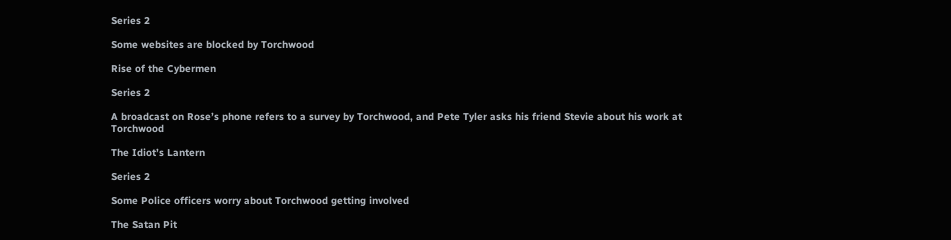Series 2

Some websites are blocked by Torchwood

Rise of the Cybermen

Series 2

A broadcast on Rose’s phone refers to a survey by Torchwood, and Pete Tyler asks his friend Stevie about his work at Torchwood

The Idiot’s Lantern

Series 2

Some Police officers worry about Torchwood getting involved

The Satan Pit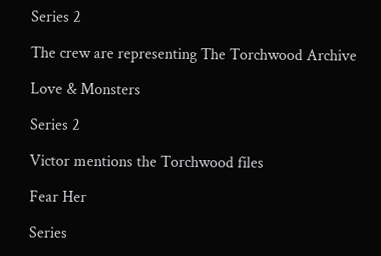Series 2

The crew are representing The Torchwood Archive

Love & Monsters

Series 2

Victor mentions the Torchwood files

Fear Her

Series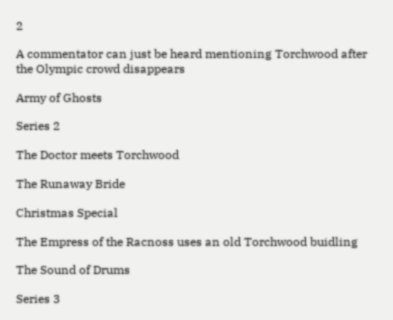2

A commentator can just be heard mentioning Torchwood after the Olympic crowd disappears

Army of Ghosts

Series 2

The Doctor meets Torchwood

The Runaway Bride

Christmas Special

The Empress of the Racnoss uses an old Torchwood buidling

The Sound of Drums

Series 3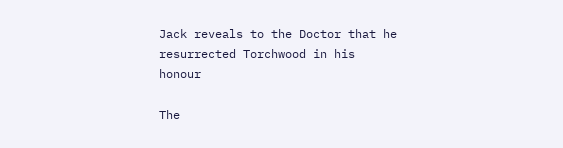Jack reveals to the Doctor that he resurrected Torchwood in his honour

The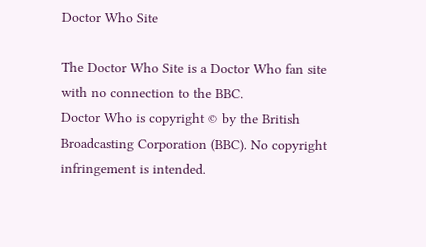Doctor Who Site

The Doctor Who Site is a Doctor Who fan site with no connection to the BBC.
Doctor Who is copyright © by the British Broadcasting Corporation (BBC). No copyright infringement is intended.